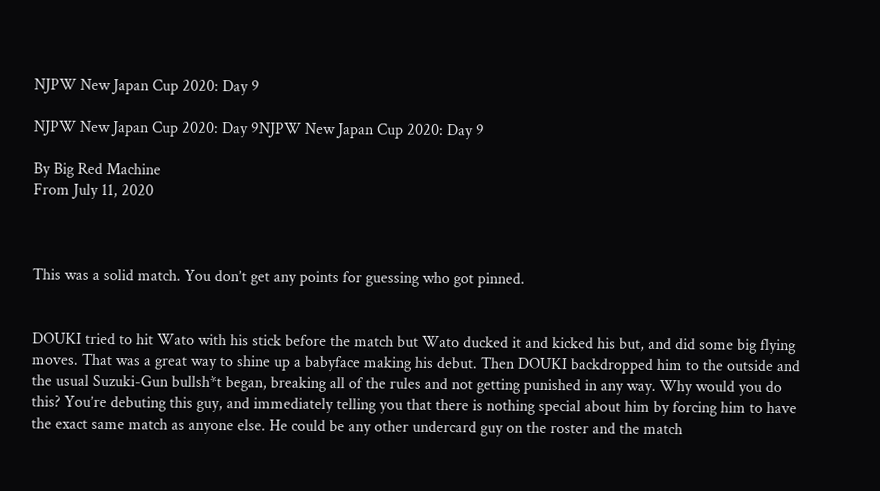NJPW New Japan Cup 2020: Day 9

NJPW New Japan Cup 2020: Day 9NJPW New Japan Cup 2020: Day 9

By Big Red Machine
From July 11, 2020



This was a solid match. You don’t get any points for guessing who got pinned.


DOUKI tried to hit Wato with his stick before the match but Wato ducked it and kicked his but, and did some big flying moves. That was a great way to shine up a babyface making his debut. Then DOUKI backdropped him to the outside and the usual Suzuki-Gun bullsh*t began, breaking all of the rules and not getting punished in any way. Why would you do this? You’re debuting this guy, and immediately telling you that there is nothing special about him by forcing him to have the exact same match as anyone else. He could be any other undercard guy on the roster and the match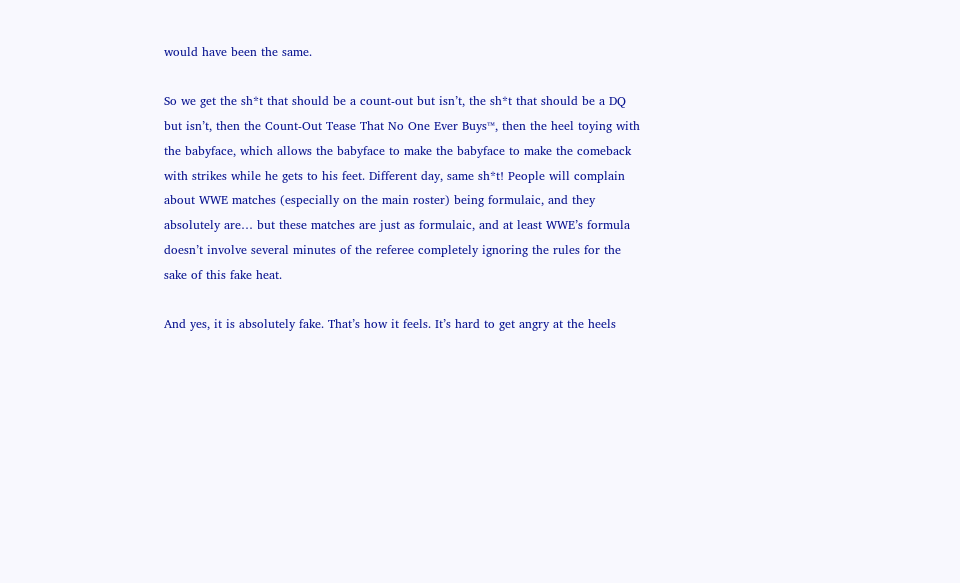would have been the same.

So we get the sh*t that should be a count-out but isn’t, the sh*t that should be a DQ but isn’t, then the Count-Out Tease That No One Ever Buys™, then the heel toying with the babyface, which allows the babyface to make the babyface to make the comeback with strikes while he gets to his feet. Different day, same sh*t! People will complain about WWE matches (especially on the main roster) being formulaic, and they absolutely are… but these matches are just as formulaic, and at least WWE’s formula doesn’t involve several minutes of the referee completely ignoring the rules for the sake of this fake heat.

And yes, it is absolutely fake. That’s how it feels. It’s hard to get angry at the heels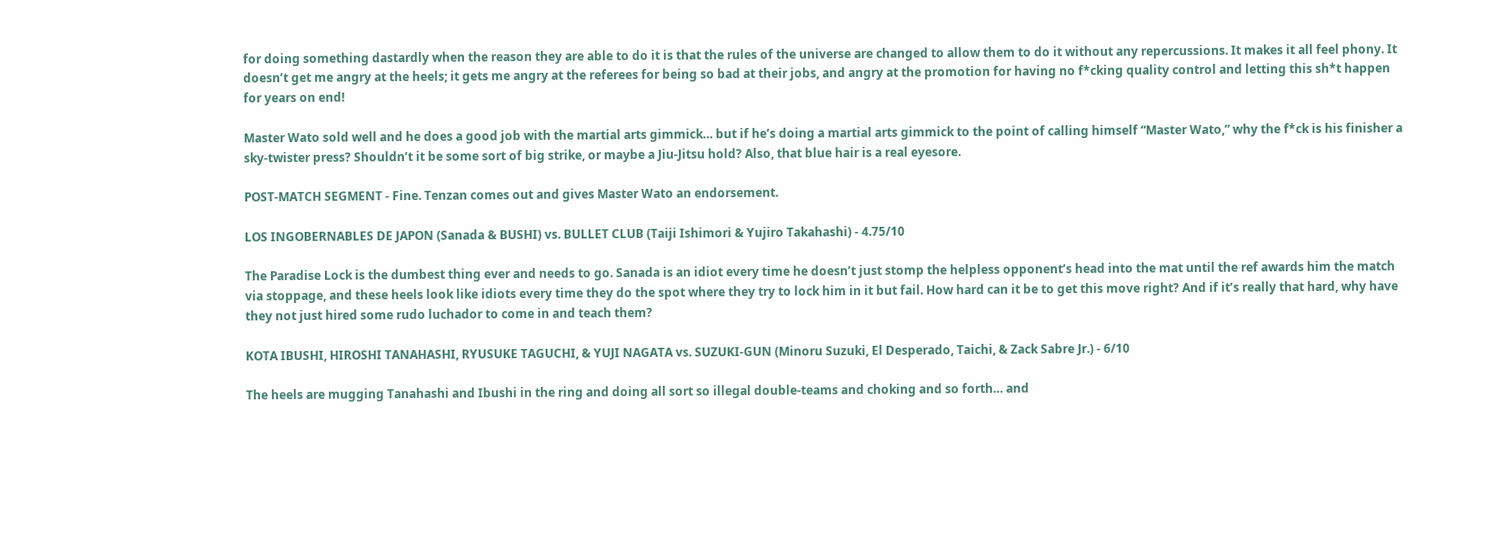for doing something dastardly when the reason they are able to do it is that the rules of the universe are changed to allow them to do it without any repercussions. It makes it all feel phony. It doesn’t get me angry at the heels; it gets me angry at the referees for being so bad at their jobs, and angry at the promotion for having no f*cking quality control and letting this sh*t happen for years on end!

Master Wato sold well and he does a good job with the martial arts gimmick… but if he’s doing a martial arts gimmick to the point of calling himself “Master Wato,” why the f*ck is his finisher a sky-twister press? Shouldn’t it be some sort of big strike, or maybe a Jiu-Jitsu hold? Also, that blue hair is a real eyesore.

POST-MATCH SEGMENT - Fine. Tenzan comes out and gives Master Wato an endorsement.

LOS INGOBERNABLES DE JAPON (Sanada & BUSHI) vs. BULLET CLUB (Taiji Ishimori & Yujiro Takahashi) - 4.75/10

The Paradise Lock is the dumbest thing ever and needs to go. Sanada is an idiot every time he doesn’t just stomp the helpless opponent’s head into the mat until the ref awards him the match via stoppage, and these heels look like idiots every time they do the spot where they try to lock him in it but fail. How hard can it be to get this move right? And if it’s really that hard, why have they not just hired some rudo luchador to come in and teach them?

KOTA IBUSHI, HIROSHI TANAHASHI, RYUSUKE TAGUCHI, & YUJI NAGATA vs. SUZUKI-GUN (Minoru Suzuki, El Desperado, Taichi, & Zack Sabre Jr.) - 6/10

The heels are mugging Tanahashi and Ibushi in the ring and doing all sort so illegal double-teams and choking and so forth… and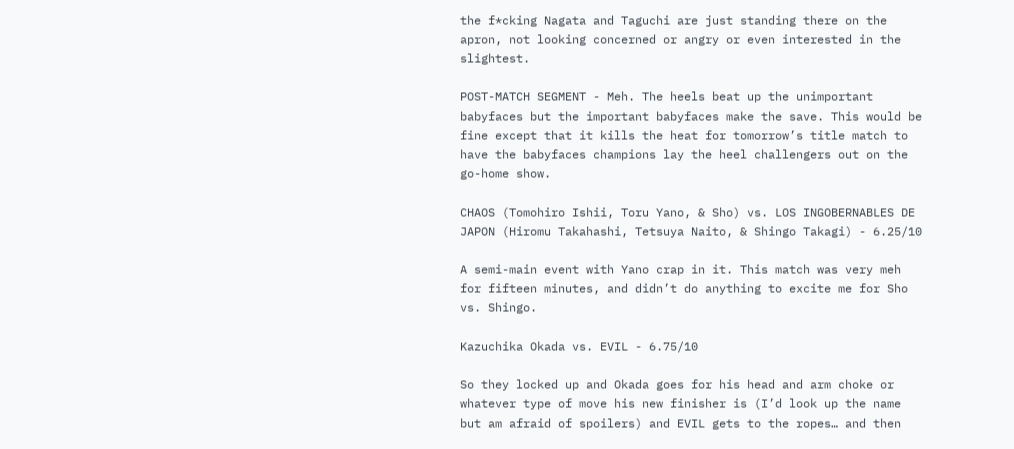the f*cking Nagata and Taguchi are just standing there on the apron, not looking concerned or angry or even interested in the slightest.

POST-MATCH SEGMENT - Meh. The heels beat up the unimportant babyfaces but the important babyfaces make the save. This would be fine except that it kills the heat for tomorrow’s title match to have the babyfaces champions lay the heel challengers out on the go-home show.

CHAOS (Tomohiro Ishii, Toru Yano, & Sho) vs. LOS INGOBERNABLES DE JAPON (Hiromu Takahashi, Tetsuya Naito, & Shingo Takagi) - 6.25/10

A semi-main event with Yano crap in it. This match was very meh for fifteen minutes, and didn’t do anything to excite me for Sho vs. Shingo.

Kazuchika Okada vs. EVIL - 6.75/10

So they locked up and Okada goes for his head and arm choke or whatever type of move his new finisher is (I’d look up the name but am afraid of spoilers) and EVIL gets to the ropes… and then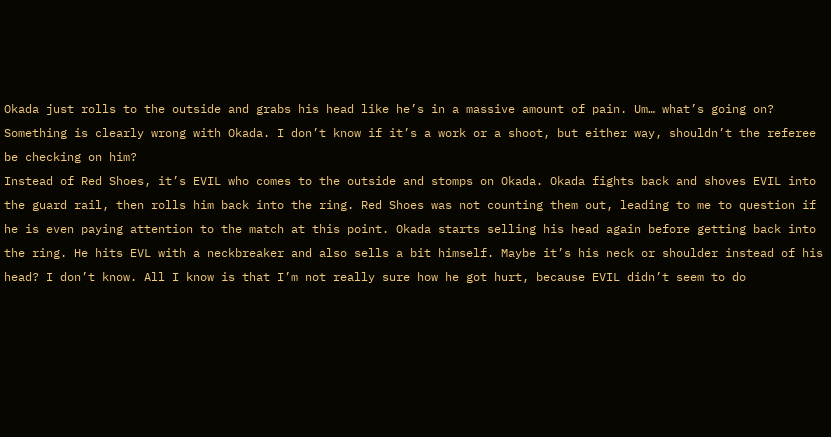Okada just rolls to the outside and grabs his head like he’s in a massive amount of pain. Um… what’s going on? Something is clearly wrong with Okada. I don’t know if it’s a work or a shoot, but either way, shouldn’t the referee be checking on him?
Instead of Red Shoes, it’s EVIL who comes to the outside and stomps on Okada. Okada fights back and shoves EVIL into the guard rail, then rolls him back into the ring. Red Shoes was not counting them out, leading to me to question if he is even paying attention to the match at this point. Okada starts selling his head again before getting back into the ring. He hits EVL with a neckbreaker and also sells a bit himself. Maybe it’s his neck or shoulder instead of his head? I don’t know. All I know is that I’m not really sure how he got hurt, because EVIL didn’t seem to do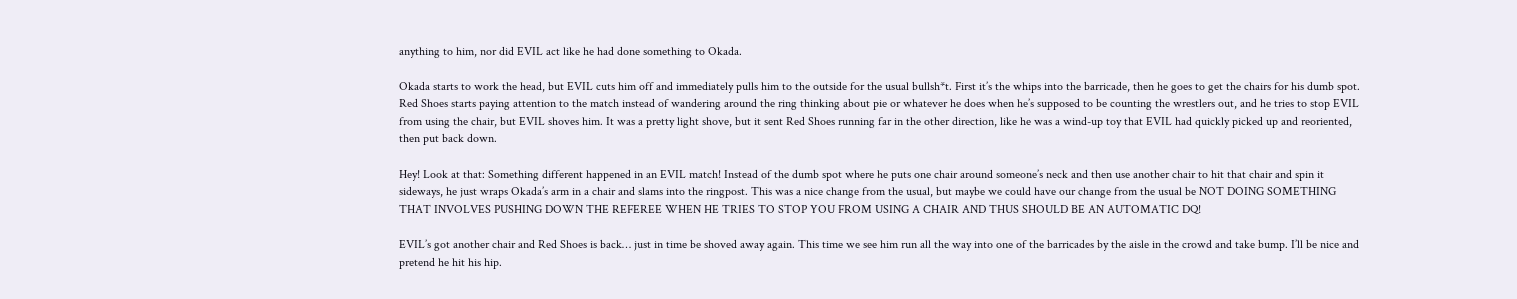anything to him, nor did EVIL act like he had done something to Okada.

Okada starts to work the head, but EVIL cuts him off and immediately pulls him to the outside for the usual bullsh*t. First it’s the whips into the barricade, then he goes to get the chairs for his dumb spot. Red Shoes starts paying attention to the match instead of wandering around the ring thinking about pie or whatever he does when he’s supposed to be counting the wrestlers out, and he tries to stop EVIL from using the chair, but EVIL shoves him. It was a pretty light shove, but it sent Red Shoes running far in the other direction, like he was a wind-up toy that EVIL had quickly picked up and reoriented, then put back down.

Hey! Look at that: Something different happened in an EVIL match! Instead of the dumb spot where he puts one chair around someone’s neck and then use another chair to hit that chair and spin it sideways, he just wraps Okada’s arm in a chair and slams into the ringpost. This was a nice change from the usual, but maybe we could have our change from the usual be NOT DOING SOMETHING THAT INVOLVES PUSHING DOWN THE REFEREE WHEN HE TRIES TO STOP YOU FROM USING A CHAIR AND THUS SHOULD BE AN AUTOMATIC DQ!

EVIL’s got another chair and Red Shoes is back… just in time be shoved away again. This time we see him run all the way into one of the barricades by the aisle in the crowd and take bump. I’ll be nice and pretend he hit his hip.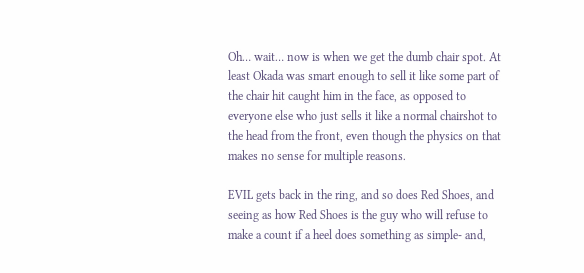Oh… wait… now is when we get the dumb chair spot. At least Okada was smart enough to sell it like some part of the chair hit caught him in the face, as opposed to everyone else who just sells it like a normal chairshot to the head from the front, even though the physics on that makes no sense for multiple reasons.

EVIL gets back in the ring, and so does Red Shoes, and seeing as how Red Shoes is the guy who will refuse to make a count if a heel does something as simple- and,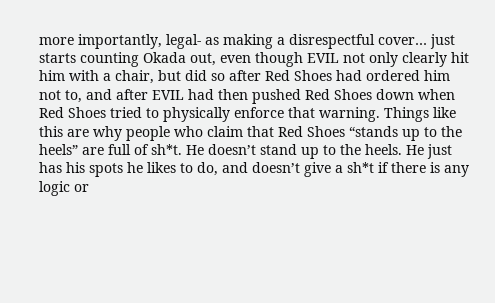more importantly, legal- as making a disrespectful cover… just starts counting Okada out, even though EVIL not only clearly hit him with a chair, but did so after Red Shoes had ordered him not to, and after EVIL had then pushed Red Shoes down when Red Shoes tried to physically enforce that warning. Things like this are why people who claim that Red Shoes “stands up to the heels” are full of sh*t. He doesn’t stand up to the heels. He just has his spots he likes to do, and doesn’t give a sh*t if there is any logic or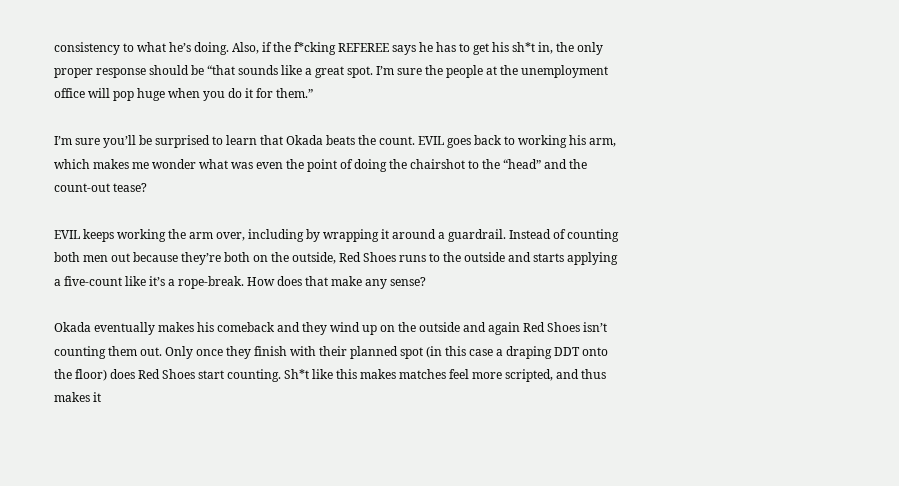consistency to what he’s doing. Also, if the f*cking REFEREE says he has to get his sh*t in, the only proper response should be “that sounds like a great spot. I’m sure the people at the unemployment office will pop huge when you do it for them.”

I’m sure you’ll be surprised to learn that Okada beats the count. EVIL goes back to working his arm, which makes me wonder what was even the point of doing the chairshot to the “head” and the count-out tease?

EVIL keeps working the arm over, including by wrapping it around a guardrail. Instead of counting both men out because they’re both on the outside, Red Shoes runs to the outside and starts applying a five-count like it’s a rope-break. How does that make any sense?

Okada eventually makes his comeback and they wind up on the outside and again Red Shoes isn’t counting them out. Only once they finish with their planned spot (in this case a draping DDT onto the floor) does Red Shoes start counting. Sh*t like this makes matches feel more scripted, and thus makes it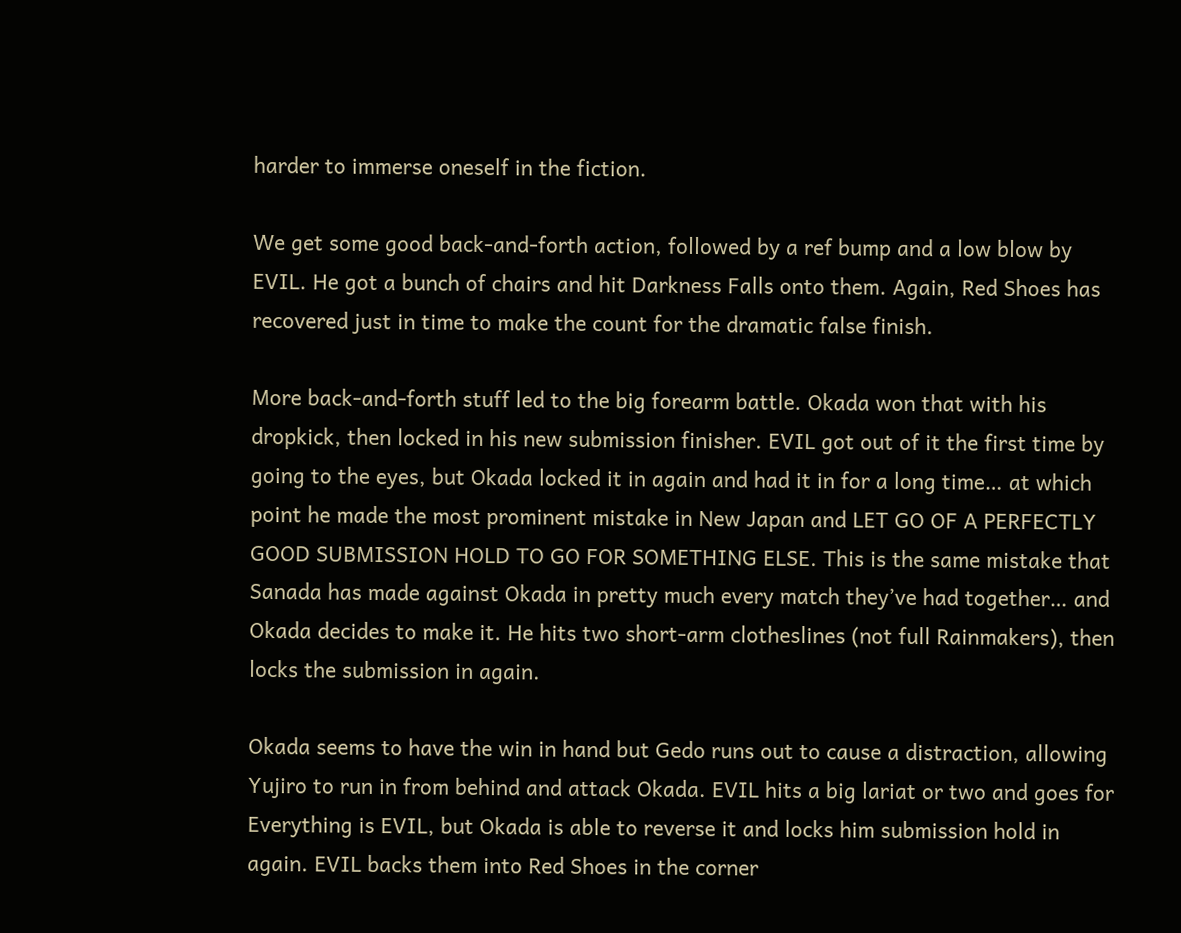harder to immerse oneself in the fiction.

We get some good back-and-forth action, followed by a ref bump and a low blow by EVIL. He got a bunch of chairs and hit Darkness Falls onto them. Again, Red Shoes has recovered just in time to make the count for the dramatic false finish.

More back-and-forth stuff led to the big forearm battle. Okada won that with his dropkick, then locked in his new submission finisher. EVIL got out of it the first time by going to the eyes, but Okada locked it in again and had it in for a long time… at which point he made the most prominent mistake in New Japan and LET GO OF A PERFECTLY GOOD SUBMISSION HOLD TO GO FOR SOMETHING ELSE. This is the same mistake that Sanada has made against Okada in pretty much every match they’ve had together… and Okada decides to make it. He hits two short-arm clotheslines (not full Rainmakers), then locks the submission in again.

Okada seems to have the win in hand but Gedo runs out to cause a distraction, allowing Yujiro to run in from behind and attack Okada. EVIL hits a big lariat or two and goes for Everything is EVIL, but Okada is able to reverse it and locks him submission hold in again. EVIL backs them into Red Shoes in the corner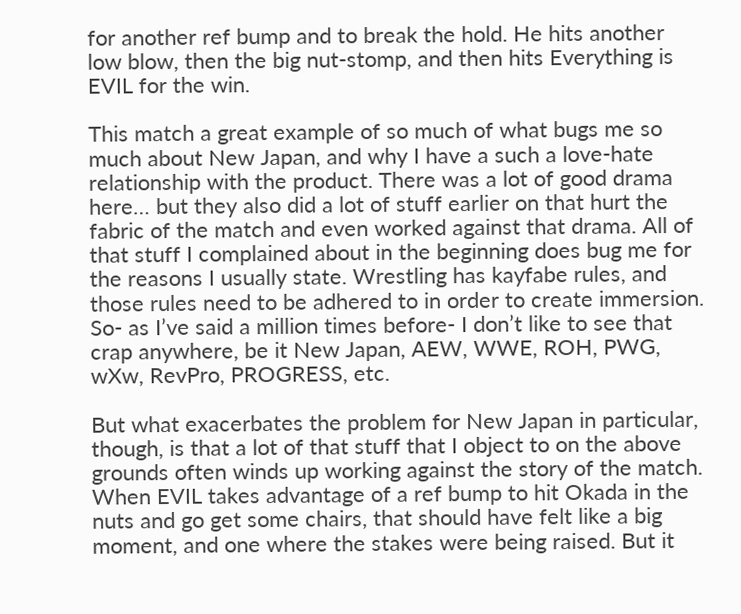for another ref bump and to break the hold. He hits another low blow, then the big nut-stomp, and then hits Everything is EVIL for the win.

This match a great example of so much of what bugs me so much about New Japan, and why I have a such a love-hate relationship with the product. There was a lot of good drama here… but they also did a lot of stuff earlier on that hurt the fabric of the match and even worked against that drama. All of that stuff I complained about in the beginning does bug me for the reasons I usually state. Wrestling has kayfabe rules, and those rules need to be adhered to in order to create immersion. So- as I’ve said a million times before- I don’t like to see that crap anywhere, be it New Japan, AEW, WWE, ROH, PWG, wXw, RevPro, PROGRESS, etc.

But what exacerbates the problem for New Japan in particular, though, is that a lot of that stuff that I object to on the above grounds often winds up working against the story of the match. When EVIL takes advantage of a ref bump to hit Okada in the nuts and go get some chairs, that should have felt like a big moment, and one where the stakes were being raised. But it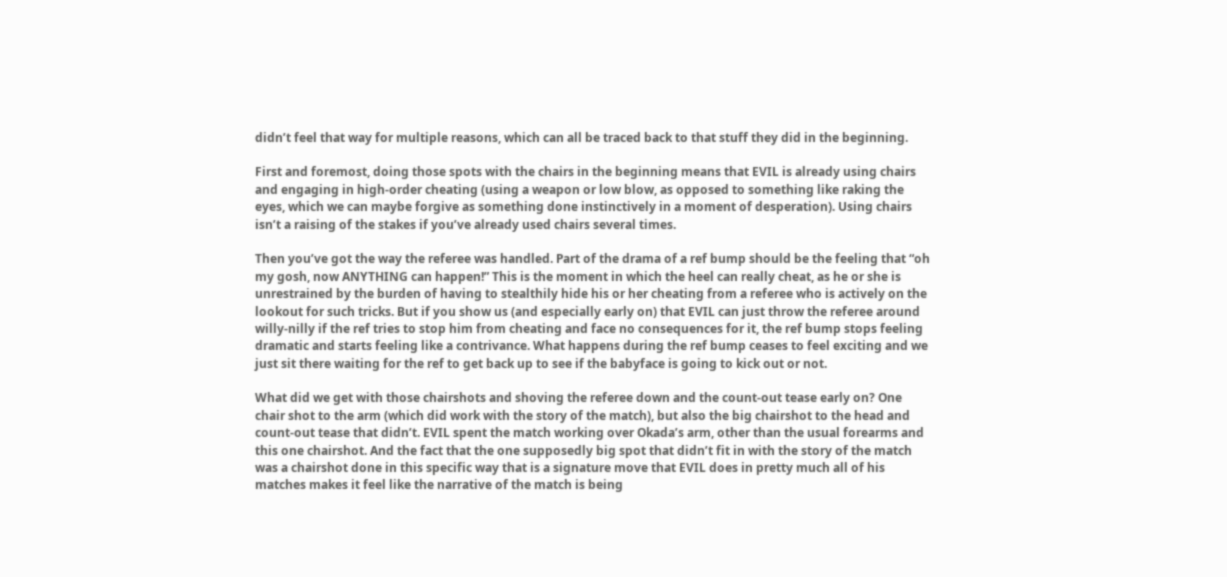didn’t feel that way for multiple reasons, which can all be traced back to that stuff they did in the beginning.

First and foremost, doing those spots with the chairs in the beginning means that EVIL is already using chairs and engaging in high-order cheating (using a weapon or low blow, as opposed to something like raking the eyes, which we can maybe forgive as something done instinctively in a moment of desperation). Using chairs isn’t a raising of the stakes if you’ve already used chairs several times.

Then you’ve got the way the referee was handled. Part of the drama of a ref bump should be the feeling that “oh my gosh, now ANYTHING can happen!” This is the moment in which the heel can really cheat, as he or she is unrestrained by the burden of having to stealthily hide his or her cheating from a referee who is actively on the lookout for such tricks. But if you show us (and especially early on) that EVIL can just throw the referee around willy-nilly if the ref tries to stop him from cheating and face no consequences for it, the ref bump stops feeling dramatic and starts feeling like a contrivance. What happens during the ref bump ceases to feel exciting and we just sit there waiting for the ref to get back up to see if the babyface is going to kick out or not.

What did we get with those chairshots and shoving the referee down and the count-out tease early on? One chair shot to the arm (which did work with the story of the match), but also the big chairshot to the head and count-out tease that didn’t. EVIL spent the match working over Okada’s arm, other than the usual forearms and this one chairshot. And the fact that the one supposedly big spot that didn’t fit in with the story of the match was a chairshot done in this specific way that is a signature move that EVIL does in pretty much all of his matches makes it feel like the narrative of the match is being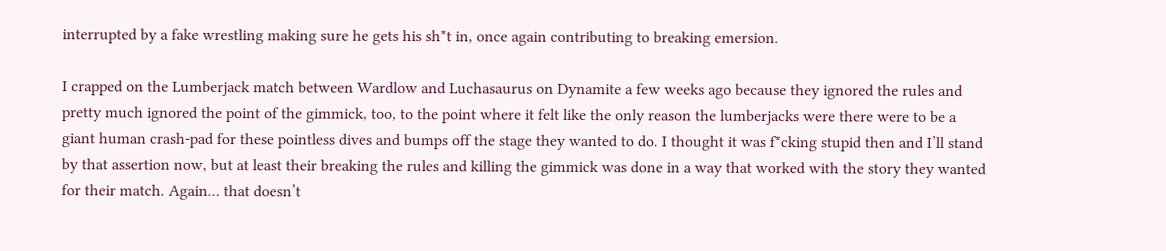interrupted by a fake wrestling making sure he gets his sh*t in, once again contributing to breaking emersion.

I crapped on the Lumberjack match between Wardlow and Luchasaurus on Dynamite a few weeks ago because they ignored the rules and pretty much ignored the point of the gimmick, too, to the point where it felt like the only reason the lumberjacks were there were to be a giant human crash-pad for these pointless dives and bumps off the stage they wanted to do. I thought it was f*cking stupid then and I’ll stand by that assertion now, but at least their breaking the rules and killing the gimmick was done in a way that worked with the story they wanted for their match. Again… that doesn’t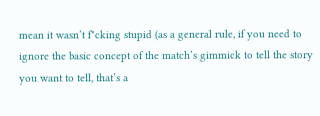mean it wasn’t f*cking stupid (as a general rule, if you need to ignore the basic concept of the match’s gimmick to tell the story you want to tell, that’s a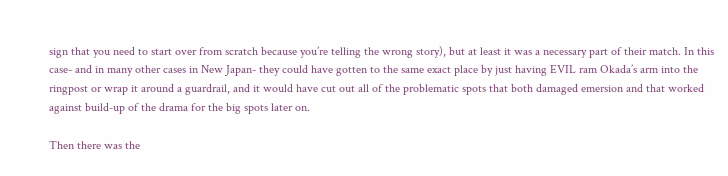sign that you need to start over from scratch because you’re telling the wrong story), but at least it was a necessary part of their match. In this case- and in many other cases in New Japan- they could have gotten to the same exact place by just having EVIL ram Okada’s arm into the ringpost or wrap it around a guardrail, and it would have cut out all of the problematic spots that both damaged emersion and that worked against build-up of the drama for the big spots later on.

Then there was the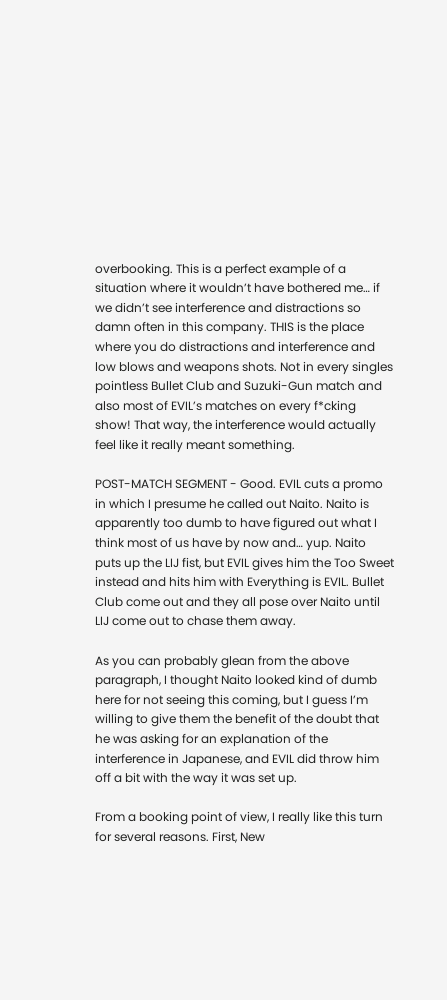overbooking. This is a perfect example of a situation where it wouldn’t have bothered me… if we didn’t see interference and distractions so damn often in this company. THIS is the place where you do distractions and interference and low blows and weapons shots. Not in every singles pointless Bullet Club and Suzuki-Gun match and also most of EVIL’s matches on every f*cking show! That way, the interference would actually feel like it really meant something.

POST-MATCH SEGMENT - Good. EVIL cuts a promo in which I presume he called out Naito. Naito is apparently too dumb to have figured out what I think most of us have by now and… yup. Naito puts up the LIJ fist, but EVIL gives him the Too Sweet instead and hits him with Everything is EVIL. Bullet Club come out and they all pose over Naito until LIJ come out to chase them away.

As you can probably glean from the above paragraph, I thought Naito looked kind of dumb here for not seeing this coming, but I guess I’m willing to give them the benefit of the doubt that he was asking for an explanation of the interference in Japanese, and EVIL did throw him off a bit with the way it was set up.

From a booking point of view, I really like this turn for several reasons. First, New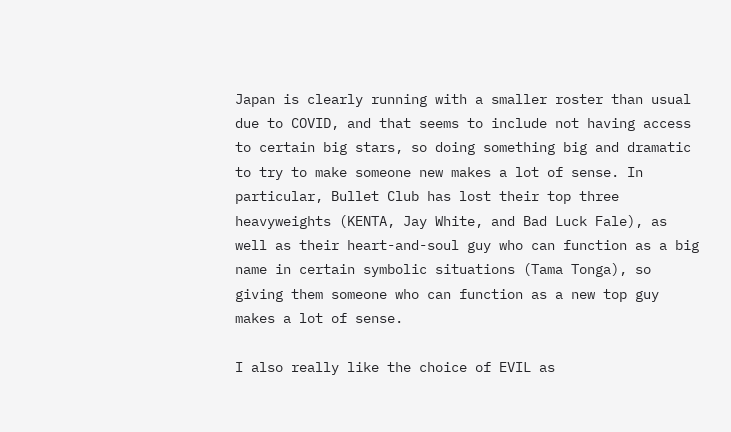Japan is clearly running with a smaller roster than usual due to COVID, and that seems to include not having access to certain big stars, so doing something big and dramatic to try to make someone new makes a lot of sense. In particular, Bullet Club has lost their top three heavyweights (KENTA, Jay White, and Bad Luck Fale), as well as their heart-and-soul guy who can function as a big name in certain symbolic situations (Tama Tonga), so giving them someone who can function as a new top guy makes a lot of sense.

I also really like the choice of EVIL as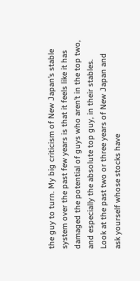the guy to turn. My big criticism of New Japan’s stable system over the past few years is that it feels like it has damaged the potential of guys who aren’t in the top two, and especially the absolute top guy, in their stables. Look at the past two or three years of New Japan and ask yourself whose stocks have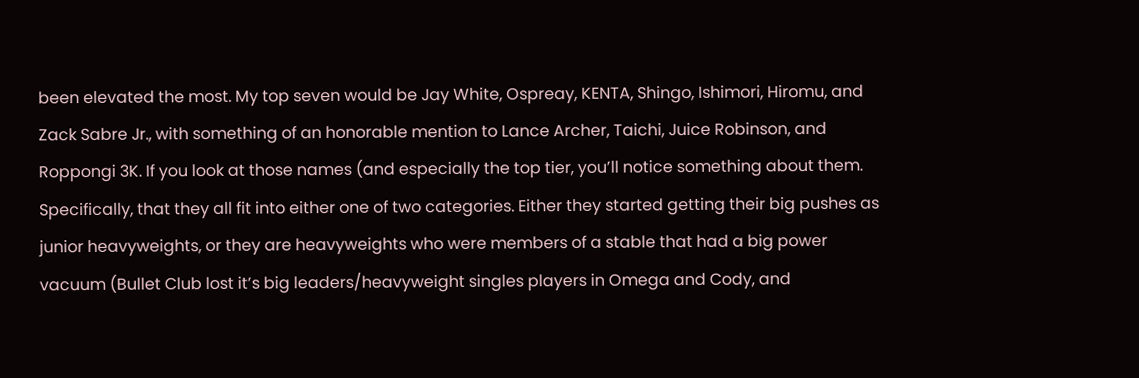been elevated the most. My top seven would be Jay White, Ospreay, KENTA, Shingo, Ishimori, Hiromu, and Zack Sabre Jr., with something of an honorable mention to Lance Archer, Taichi, Juice Robinson, and Roppongi 3K. If you look at those names (and especially the top tier, you’ll notice something about them. Specifically, that they all fit into either one of two categories. Either they started getting their big pushes as junior heavyweights, or they are heavyweights who were members of a stable that had a big power vacuum (Bullet Club lost it’s big leaders/heavyweight singles players in Omega and Cody, and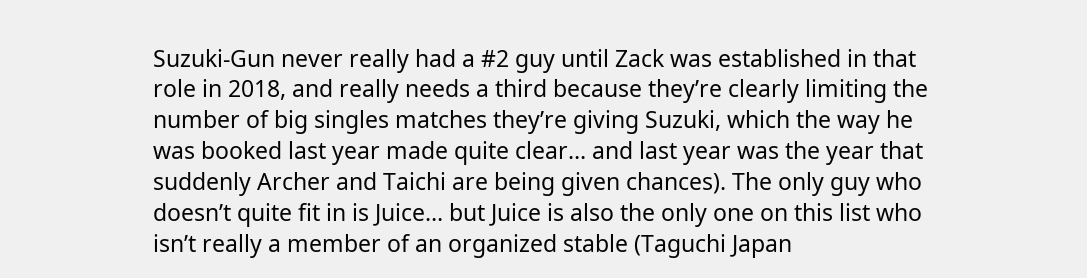Suzuki-Gun never really had a #2 guy until Zack was established in that role in 2018, and really needs a third because they’re clearly limiting the number of big singles matches they’re giving Suzuki, which the way he was booked last year made quite clear… and last year was the year that suddenly Archer and Taichi are being given chances). The only guy who doesn’t quite fit in is Juice… but Juice is also the only one on this list who isn’t really a member of an organized stable (Taguchi Japan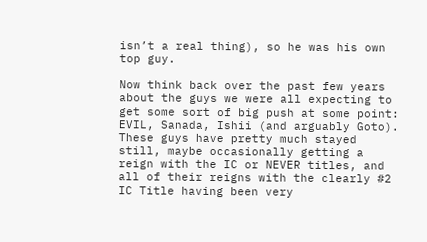isn’t a real thing), so he was his own top guy.

Now think back over the past few years about the guys we were all expecting to get some sort of big push at some point: EVIL, Sanada, Ishii (and arguably Goto). These guys have pretty much stayed still, maybe occasionally getting a reign with the IC or NEVER titles, and all of their reigns with the clearly #2 IC Title having been very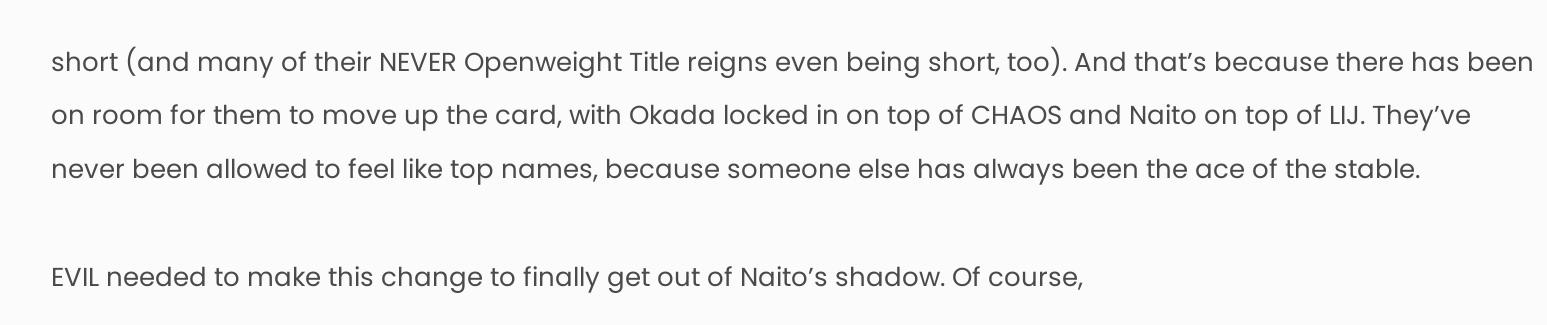short (and many of their NEVER Openweight Title reigns even being short, too). And that’s because there has been on room for them to move up the card, with Okada locked in on top of CHAOS and Naito on top of LIJ. They’ve never been allowed to feel like top names, because someone else has always been the ace of the stable.

EVIL needed to make this change to finally get out of Naito’s shadow. Of course,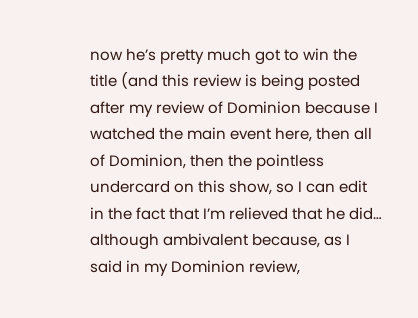now he’s pretty much got to win the title (and this review is being posted after my review of Dominion because I watched the main event here, then all of Dominion, then the pointless undercard on this show, so I can edit in the fact that I’m relieved that he did… although ambivalent because, as I said in my Dominion review,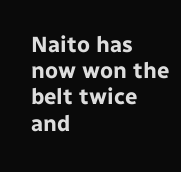Naito has now won the belt twice and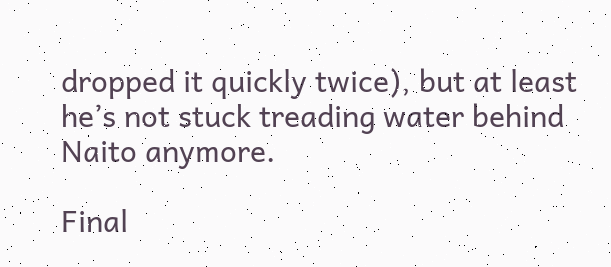dropped it quickly twice), but at least he’s not stuck treading water behind Naito anymore.

Final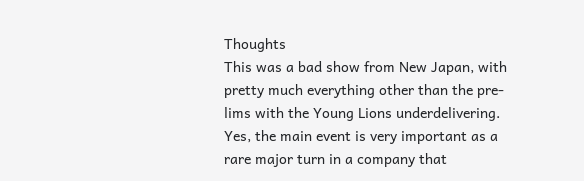Thoughts
This was a bad show from New Japan, with pretty much everything other than the pre-lims with the Young Lions underdelivering. Yes, the main event is very important as a rare major turn in a company that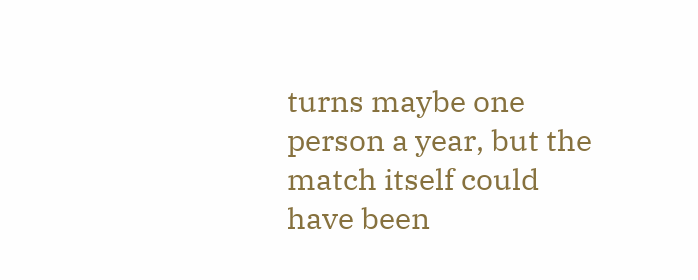turns maybe one person a year, but the match itself could have been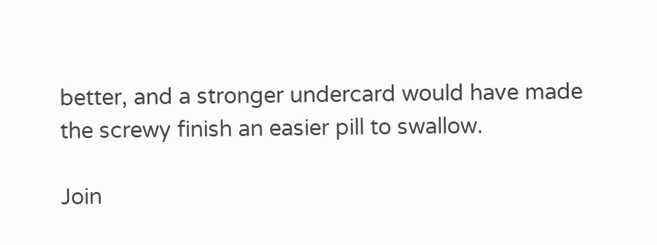better, and a stronger undercard would have made the screwy finish an easier pill to swallow.

Join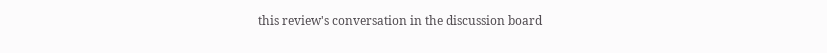this review's conversation in the discussion board